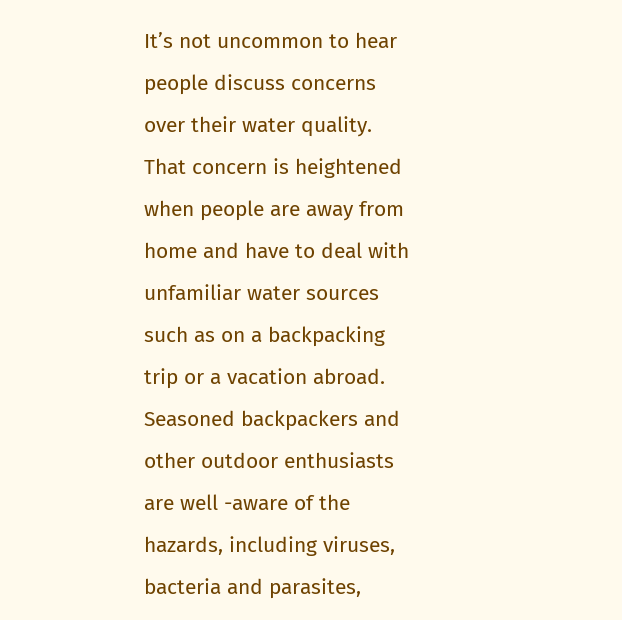It’s not uncommon to hear people discuss concerns over their water quality. That concern is heightened when people are away from home and have to deal with unfamiliar water sources such as on a backpacking trip or a vacation abroad. Seasoned backpackers and other outdoor enthusiasts are well -aware of the hazards, including viruses, bacteria and parasites,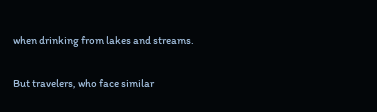when drinking from lakes and streams.

But travelers, who face similar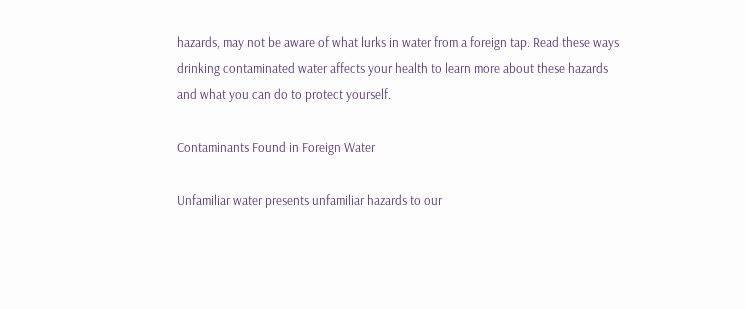hazards, may not be aware of what lurks in water from a foreign tap. Read these ways drinking contaminated water affects your health to learn more about these hazards and what you can do to protect yourself.

Contaminants Found in Foreign Water

Unfamiliar water presents unfamiliar hazards to our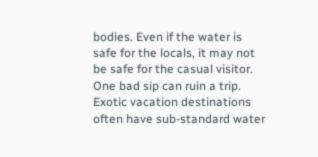bodies. Even if the water is safe for the locals, it may not be safe for the casual visitor. One bad sip can ruin a trip. Exotic vacation destinations often have sub-standard water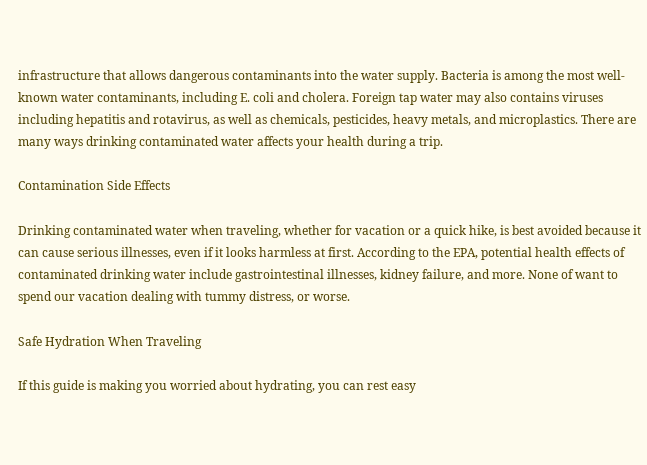infrastructure that allows dangerous contaminants into the water supply. Bacteria is among the most well-known water contaminants, including E. coli and cholera. Foreign tap water may also contains viruses including hepatitis and rotavirus, as well as chemicals, pesticides, heavy metals, and microplastics. There are many ways drinking contaminated water affects your health during a trip.

Contamination Side Effects

Drinking contaminated water when traveling, whether for vacation or a quick hike, is best avoided because it can cause serious illnesses, even if it looks harmless at first. According to the EPA, potential health effects of contaminated drinking water include gastrointestinal illnesses, kidney failure, and more. None of want to spend our vacation dealing with tummy distress, or worse.

Safe Hydration When Traveling

If this guide is making you worried about hydrating, you can rest easy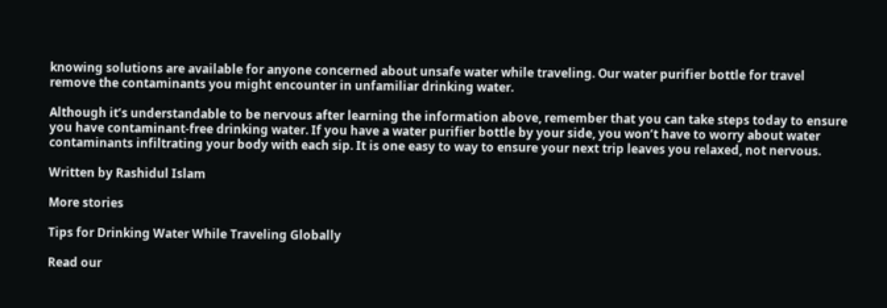knowing solutions are available for anyone concerned about unsafe water while traveling. Our water purifier bottle for travel remove the contaminants you might encounter in unfamiliar drinking water.

Although it’s understandable to be nervous after learning the information above, remember that you can take steps today to ensure you have contaminant-free drinking water. If you have a water purifier bottle by your side, you won’t have to worry about water contaminants infiltrating your body with each sip. It is one easy to way to ensure your next trip leaves you relaxed, not nervous.

Written by Rashidul Islam

More stories

Tips for Drinking Water While Traveling Globally

Read our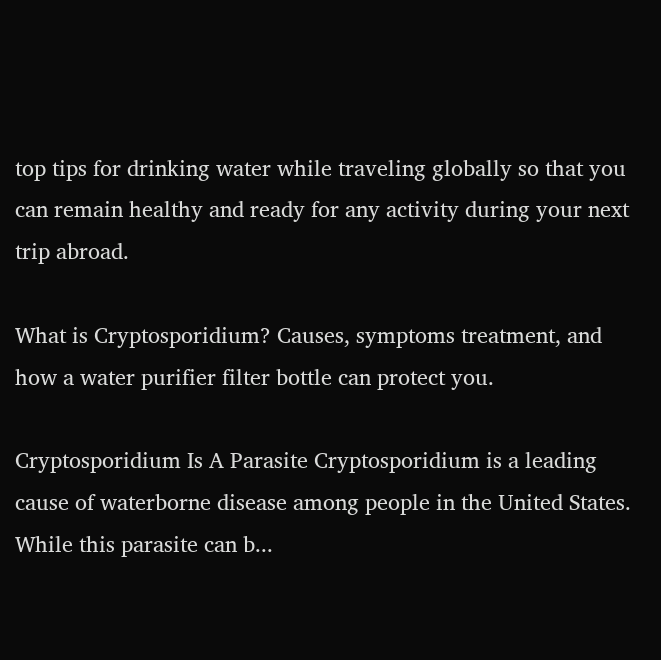top tips for drinking water while traveling globally so that you can remain healthy and ready for any activity during your next trip abroad.

What is Cryptosporidium? Causes, symptoms treatment, and how a water purifier filter bottle can protect you.

Cryptosporidium Is A Parasite Cryptosporidium is a leading cause of waterborne disease among people in the United States. While this parasite can b...